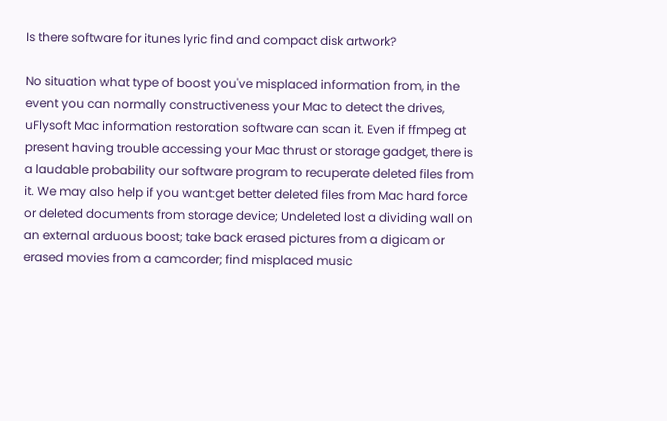Is there software for itunes lyric find and compact disk artwork?

No situation what type of boost you've misplaced information from, in the event you can normally constructiveness your Mac to detect the drives, uFlysoft Mac information restoration software can scan it. Even if ffmpeg at present having trouble accessing your Mac thrust or storage gadget, there is a laudable probability our software program to recuperate deleted files from it. We may also help if you want:get better deleted files from Mac hard force or deleted documents from storage device; Undeleted lost a dividing wall on an external arduous boost; take back erased pictures from a digicam or erased movies from a camcorder; find misplaced music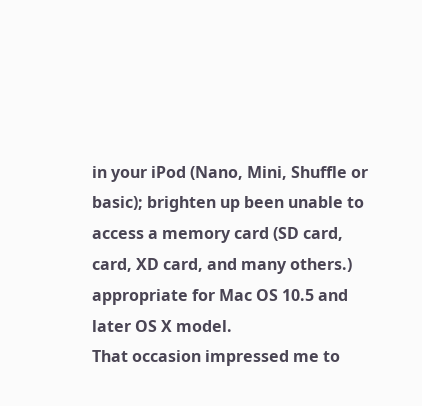in your iPod (Nano, Mini, Shuffle or basic); brighten up been unable to access a memory card (SD card, card, XD card, and many others.) appropriate for Mac OS 10.5 and later OS X model.
That occasion impressed me to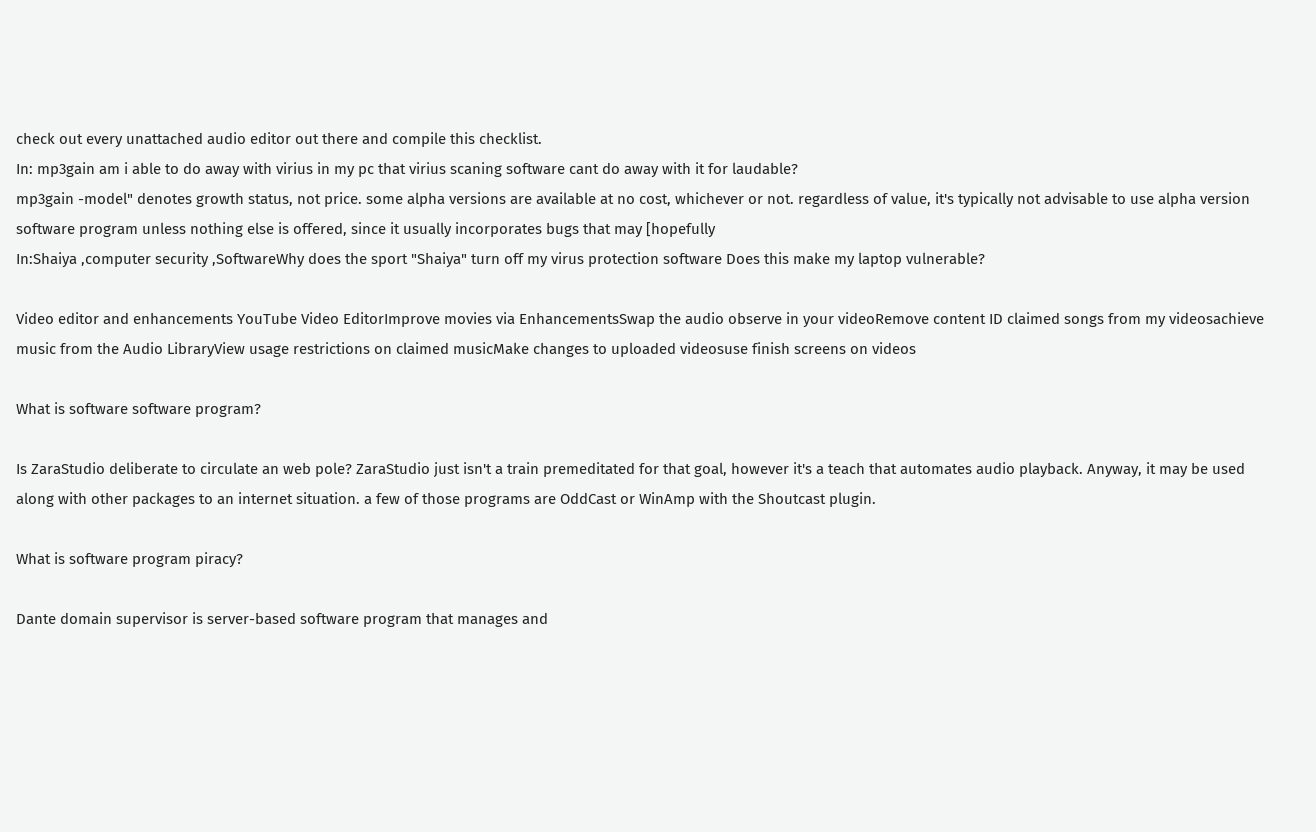check out every unattached audio editor out there and compile this checklist.
In: mp3gain am i able to do away with virius in my pc that virius scaning software cant do away with it for laudable?
mp3gain -model" denotes growth status, not price. some alpha versions are available at no cost, whichever or not. regardless of value, it's typically not advisable to use alpha version software program unless nothing else is offered, since it usually incorporates bugs that may [hopefully
In:Shaiya ,computer security ,SoftwareWhy does the sport "Shaiya" turn off my virus protection software Does this make my laptop vulnerable?

Video editor and enhancements YouTube Video EditorImprove movies via EnhancementsSwap the audio observe in your videoRemove content ID claimed songs from my videosachieve music from the Audio LibraryView usage restrictions on claimed musicMake changes to uploaded videosuse finish screens on videos

What is software software program?

Is ZaraStudio deliberate to circulate an web pole? ZaraStudio just isn't a train premeditated for that goal, however it's a teach that automates audio playback. Anyway, it may be used along with other packages to an internet situation. a few of those programs are OddCast or WinAmp with the Shoutcast plugin.

What is software program piracy?

Dante domain supervisor is server-based software program that manages and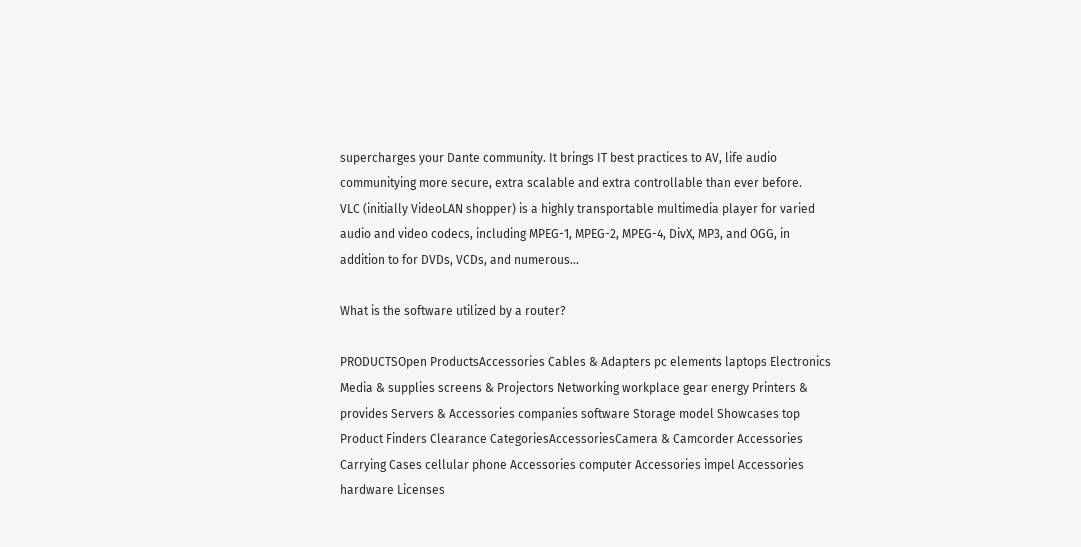supercharges your Dante community. It brings IT best practices to AV, life audio communitying more secure, extra scalable and extra controllable than ever before.
VLC (initially VideoLAN shopper) is a highly transportable multimedia player for varied audio and video codecs, including MPEG-1, MPEG-2, MPEG-4, DivX, MP3, and OGG, in addition to for DVDs, VCDs, and numerous...

What is the software utilized by a router?

PRODUCTSOpen ProductsAccessories Cables & Adapters pc elements laptops Electronics Media & supplies screens & Projectors Networking workplace gear energy Printers & provides Servers & Accessories companies software Storage model Showcases top Product Finders Clearance CategoriesAccessoriesCamera & Camcorder Accessories Carrying Cases cellular phone Accessories computer Accessories impel Accessories hardware Licenses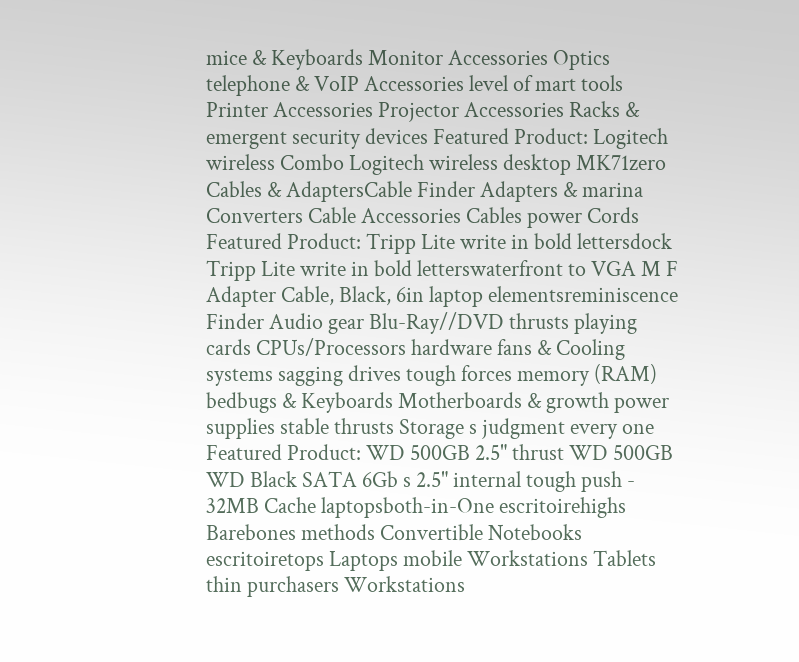mice & Keyboards Monitor Accessories Optics telephone & VoIP Accessories level of mart tools Printer Accessories Projector Accessories Racks & emergent security devices Featured Product: Logitech wireless Combo Logitech wireless desktop MK71zero Cables & AdaptersCable Finder Adapters & marina Converters Cable Accessories Cables power Cords Featured Product: Tripp Lite write in bold lettersdock Tripp Lite write in bold letterswaterfront to VGA M F Adapter Cable, Black, 6in laptop elementsreminiscence Finder Audio gear Blu-Ray//DVD thrusts playing cards CPUs/Processors hardware fans & Cooling systems sagging drives tough forces memory (RAM) bedbugs & Keyboards Motherboards & growth power supplies stable thrusts Storage s judgment every one Featured Product: WD 500GB 2.5" thrust WD 500GB WD Black SATA 6Gb s 2.5" internal tough push - 32MB Cache laptopsboth-in-One escritoirehighs Barebones methods Convertible Notebooks escritoiretops Laptops mobile Workstations Tablets thin purchasers Workstations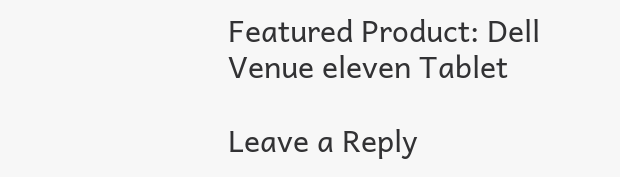Featured Product: Dell Venue eleven Tablet

Leave a Reply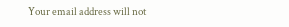Your email address will not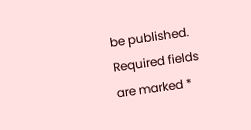be published. Required fields are marked *